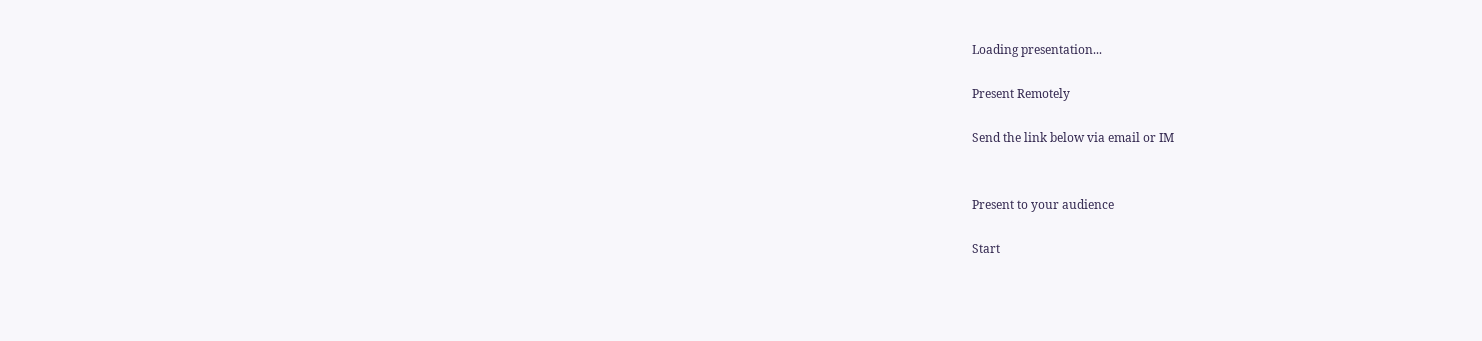Loading presentation...

Present Remotely

Send the link below via email or IM


Present to your audience

Start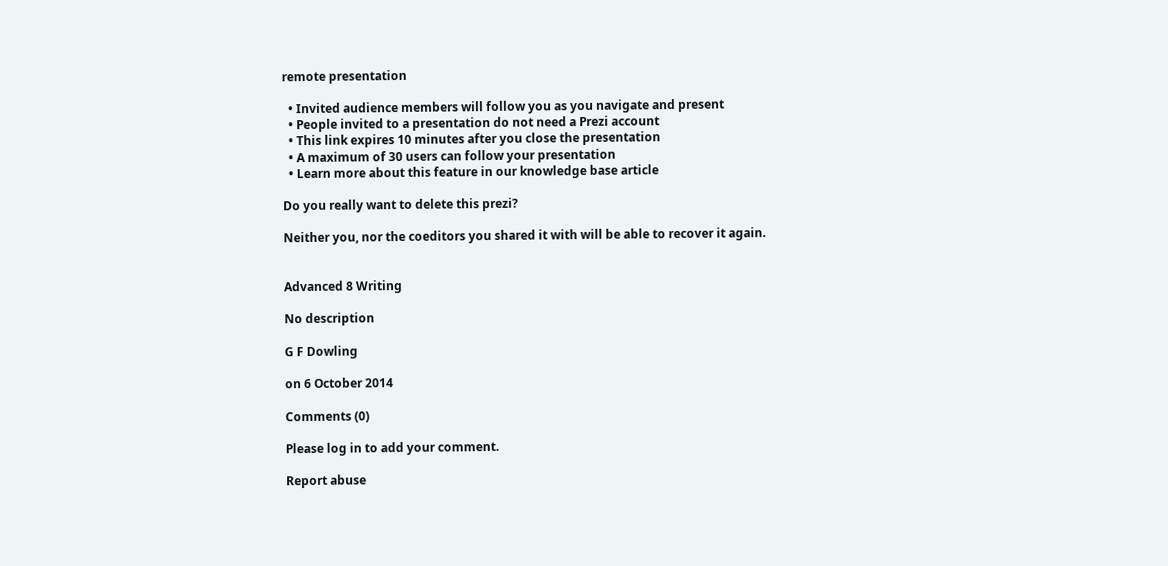remote presentation

  • Invited audience members will follow you as you navigate and present
  • People invited to a presentation do not need a Prezi account
  • This link expires 10 minutes after you close the presentation
  • A maximum of 30 users can follow your presentation
  • Learn more about this feature in our knowledge base article

Do you really want to delete this prezi?

Neither you, nor the coeditors you shared it with will be able to recover it again.


Advanced 8 Writing

No description

G F Dowling

on 6 October 2014

Comments (0)

Please log in to add your comment.

Report abuse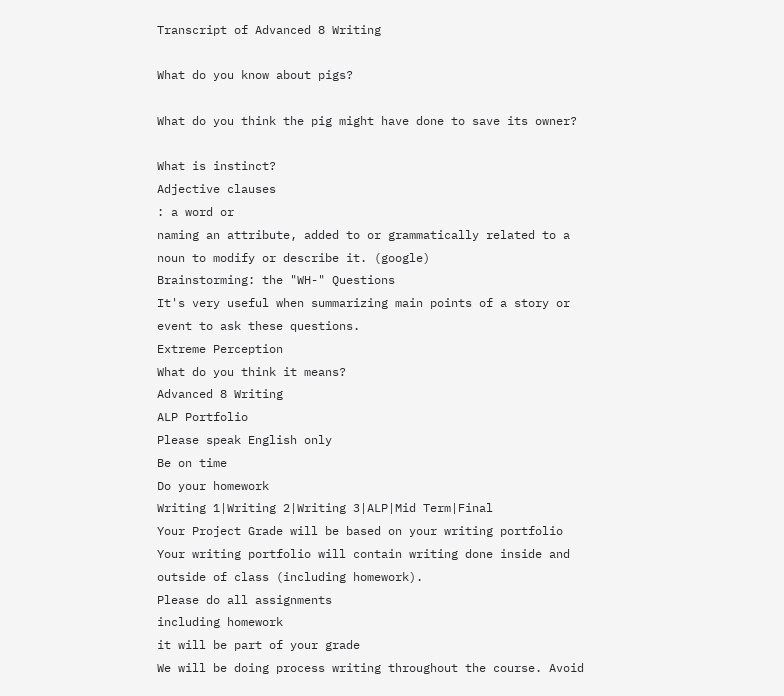Transcript of Advanced 8 Writing

What do you know about pigs?

What do you think the pig might have done to save its owner?

What is instinct?
Adjective clauses
: a word or
naming an attribute, added to or grammatically related to a noun to modify or describe it. (google)
Brainstorming: the "WH-" Questions
It's very useful when summarizing main points of a story or event to ask these questions.
Extreme Perception
What do you think it means?
Advanced 8 Writing
ALP Portfolio
Please speak English only
Be on time
Do your homework
Writing 1|Writing 2|Writing 3|ALP|Mid Term|Final
Your Project Grade will be based on your writing portfolio
Your writing portfolio will contain writing done inside and outside of class (including homework).
Please do all assignments
including homework
it will be part of your grade
We will be doing process writing throughout the course. Avoid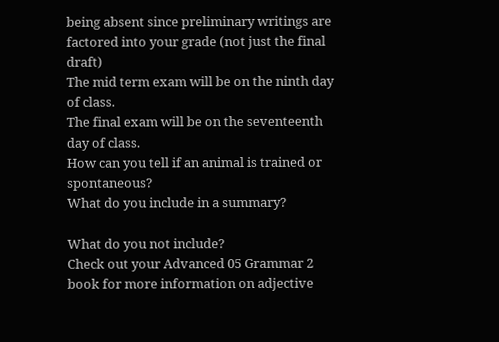being absent since preliminary writings are factored into your grade (not just the final draft)
The mid term exam will be on the ninth day of class.
The final exam will be on the seventeenth day of class.
How can you tell if an animal is trained or spontaneous?
What do you include in a summary?

What do you not include?
Check out your Advanced 05 Grammar 2 book for more information on adjective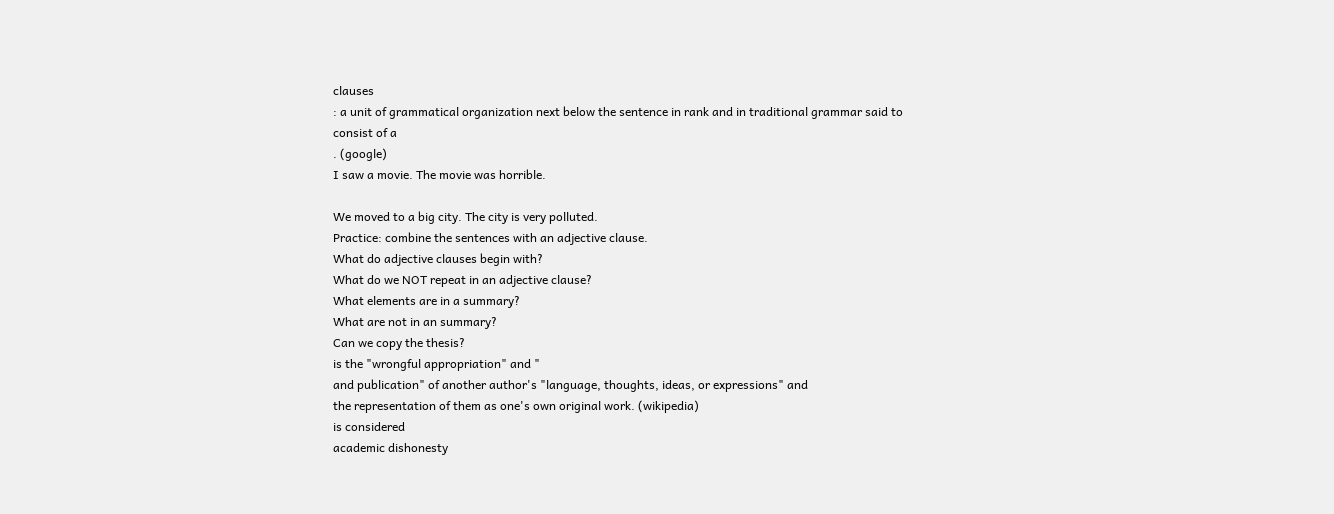clauses
: a unit of grammatical organization next below the sentence in rank and in traditional grammar said to
consist of a
. (google)
I saw a movie. The movie was horrible.

We moved to a big city. The city is very polluted.
Practice: combine the sentences with an adjective clause.
What do adjective clauses begin with?
What do we NOT repeat in an adjective clause?
What elements are in a summary?
What are not in an summary?
Can we copy the thesis?
is the "wrongful appropriation" and "
and publication" of another author's "language, thoughts, ideas, or expressions" and
the representation of them as one's own original work. (wikipedia)
is considered
academic dishonesty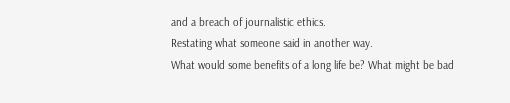and a breach of journalistic ethics.
Restating what someone said in another way.
What would some benefits of a long life be? What might be bad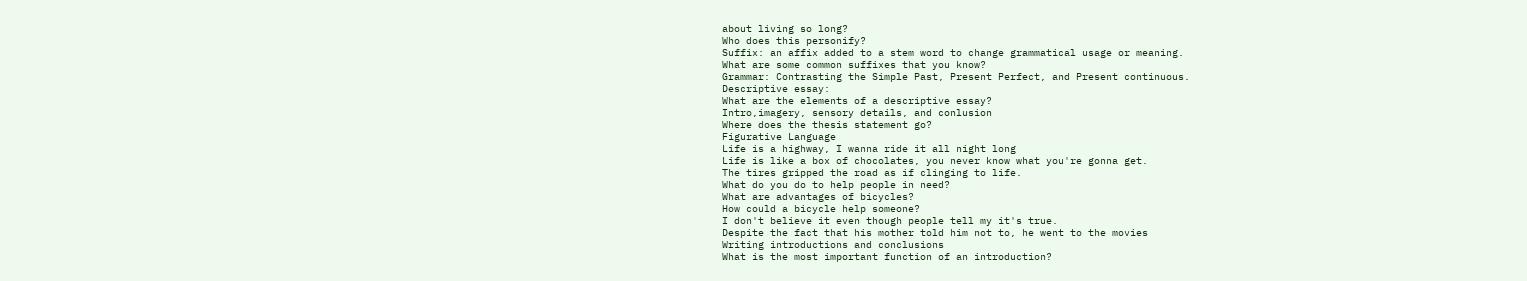about living so long?
Who does this personify?
Suffix: an affix added to a stem word to change grammatical usage or meaning.
What are some common suffixes that you know?
Grammar: Contrasting the Simple Past, Present Perfect, and Present continuous.
Descriptive essay:
What are the elements of a descriptive essay?
Intro,imagery, sensory details, and conlusion
Where does the thesis statement go?
Figurative Language
Life is a highway, I wanna ride it all night long
Life is like a box of chocolates, you never know what you're gonna get.
The tires gripped the road as if clinging to life.
What do you do to help people in need?
What are advantages of bicycles?
How could a bicycle help someone?
I don't believe it even though people tell my it's true.
Despite the fact that his mother told him not to, he went to the movies
Writing introductions and conclusions
What is the most important function of an introduction?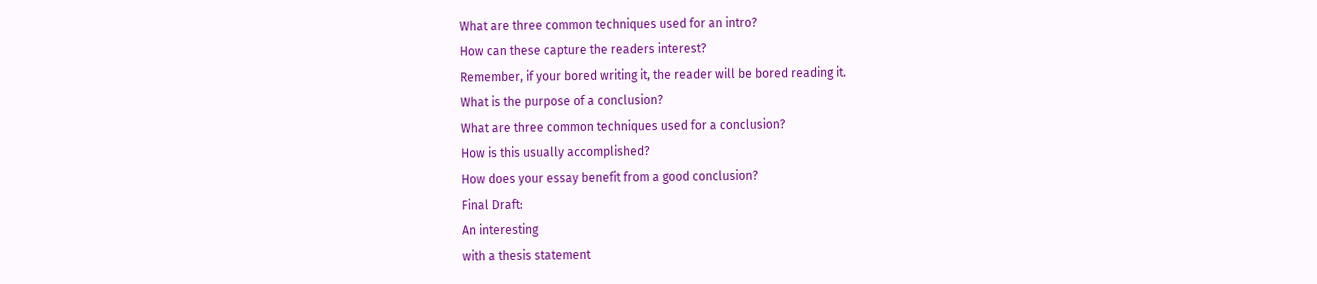What are three common techniques used for an intro?
How can these capture the readers interest?
Remember, if your bored writing it, the reader will be bored reading it.
What is the purpose of a conclusion?
What are three common techniques used for a conclusion?
How is this usually accomplished?
How does your essay benefit from a good conclusion?
Final Draft:
An interesting
with a thesis statement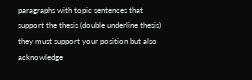paragraphs with topic sentences that support the thesis (double underline thesis)
they must support your position but also acknowledge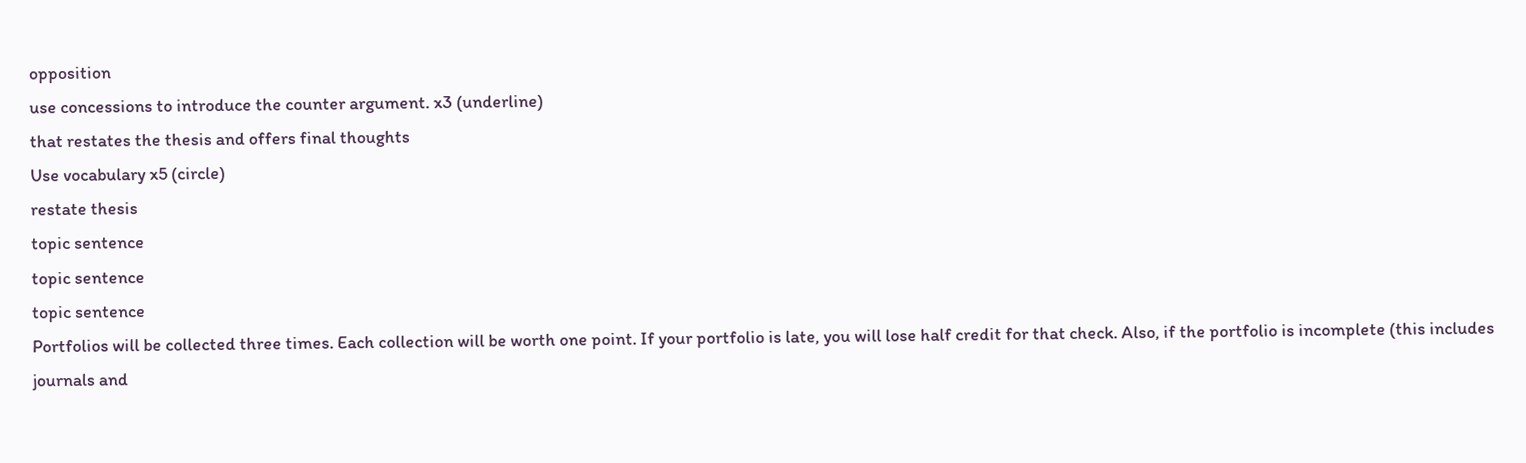opposition
use concessions to introduce the counter argument. x3 (underline)
that restates the thesis and offers final thoughts
Use vocabulary x5 (circle)
restate thesis
topic sentence
topic sentence
topic sentence
Portfolios will be collected three times. Each collection will be worth one point. If your portfolio is late, you will lose half credit for that check. Also, if the portfolio is incomplete (this includes journals and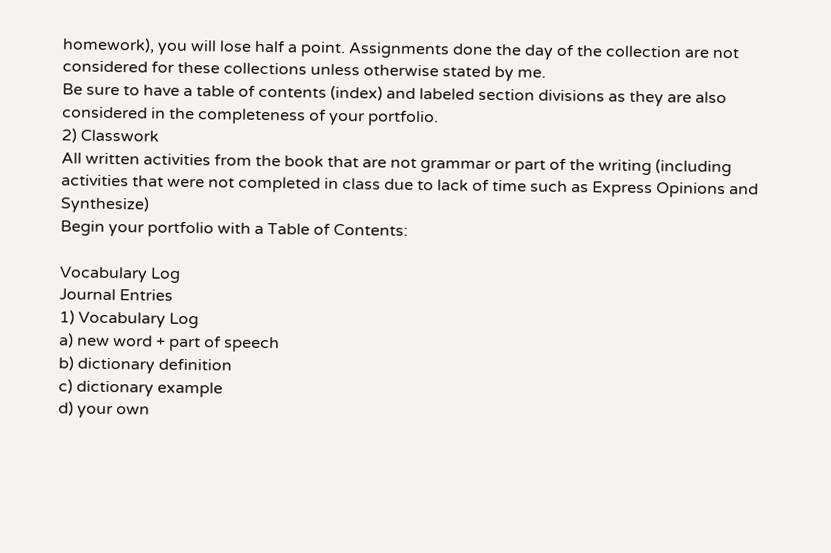homework), you will lose half a point. Assignments done the day of the collection are not considered for these collections unless otherwise stated by me.
Be sure to have a table of contents (index) and labeled section divisions as they are also considered in the completeness of your portfolio.
2) Classwork
All written activities from the book that are not grammar or part of the writing (including activities that were not completed in class due to lack of time such as Express Opinions and Synthesize)
Begin your portfolio with a Table of Contents:

Vocabulary Log
Journal Entries
1) Vocabulary Log
a) new word + part of speech
b) dictionary definition
c) dictionary example
d) your own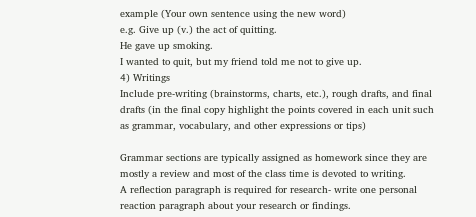example (Your own sentence using the new word)
e.g. Give up (v.) the act of quitting.
He gave up smoking.
I wanted to quit, but my friend told me not to give up.
4) Writings
Include pre-writing (brainstorms, charts, etc.), rough drafts, and final drafts (in the final copy highlight the points covered in each unit such as grammar, vocabulary, and other expressions or tips)

Grammar sections are typically assigned as homework since they are mostly a review and most of the class time is devoted to writing.
A reflection paragraph is required for research- write one personal reaction paragraph about your research or findings.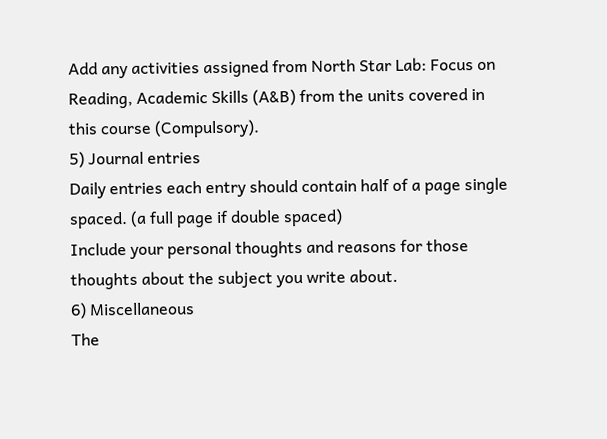Add any activities assigned from North Star Lab: Focus on Reading, Academic Skills (A&B) from the units covered in this course (Compulsory).
5) Journal entries
Daily entries each entry should contain half of a page single spaced. (a full page if double spaced)
Include your personal thoughts and reasons for those thoughts about the subject you write about.
6) Miscellaneous
The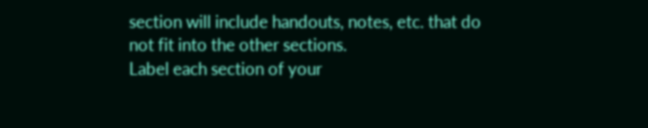section will include handouts, notes, etc. that do not fit into the other sections.
Label each section of your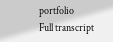portfolio
Full transcript